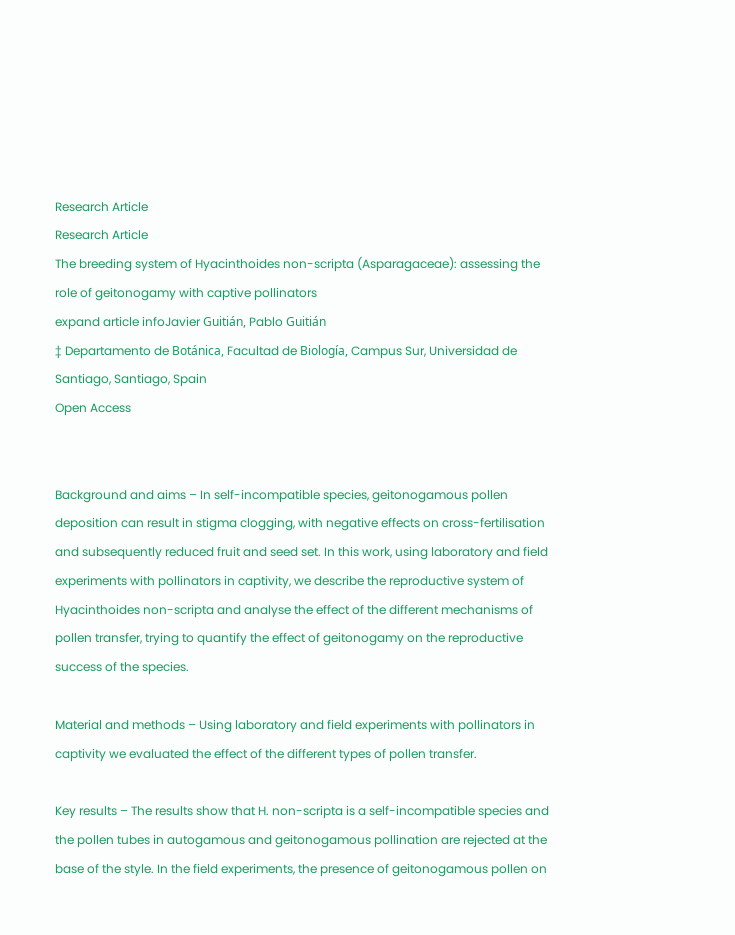Research Article
Research Article
The breeding system of Hyacinthoides non-scripta (Asparagaceae): assessing the role of geitonogamy with captive pollinators
expand article infoJavier Guitián, Pablo Guitián
‡ Departamento de Botánica, Facultad de Biología, Campus Sur, Universidad de Santiago, Santiago, Spain
Open Access


Background and aims – In self-incompatible species, geitonogamous pollen deposition can result in stigma clogging, with negative effects on cross-fertilisation and subsequently reduced fruit and seed set. In this work, using laboratory and field experiments with pollinators in captivity, we describe the reproductive system of Hyacinthoides non-scripta and analyse the effect of the different mechanisms of pollen transfer, trying to quantify the effect of geitonogamy on the reproductive success of the species.

Material and methods – Using laboratory and field experiments with pollinators in captivity we evaluated the effect of the different types of pollen transfer.

Key results – The results show that H. non-scripta is a self-incompatible species and the pollen tubes in autogamous and geitonogamous pollination are rejected at the base of the style. In the field experiments, the presence of geitonogamous pollen on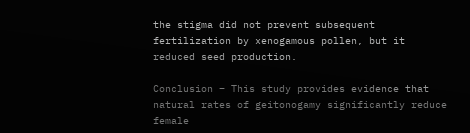the stigma did not prevent subsequent fertilization by xenogamous pollen, but it reduced seed production.

Conclusion – This study provides evidence that natural rates of geitonogamy significantly reduce female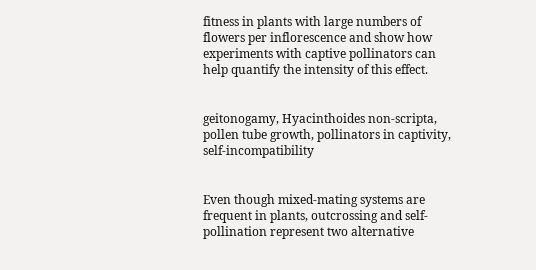fitness in plants with large numbers of flowers per inflorescence and show how experiments with captive pollinators can help quantify the intensity of this effect.


geitonogamy, Hyacinthoides non-scripta, pollen tube growth, pollinators in captivity, self-incompatibility


Even though mixed-mating systems are frequent in plants, outcrossing and self-pollination represent two alternative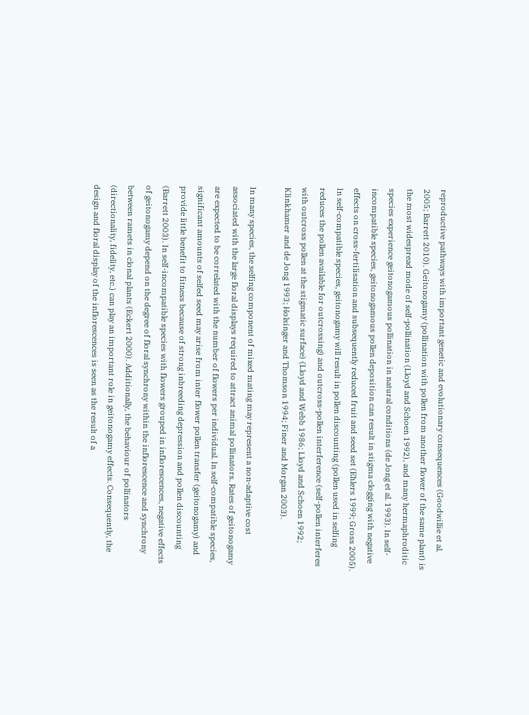reproductive pathways with important genetic and evolutionary consequences (Goodwillie et al. 2005; Barrett 2010). Geitonogamy (pollination with pollen from another flower of the same plant) is the most widespread mode of self-pollination (Lloyd and Schoen 1992), and many hermaphroditic species experience geitonogamous pollination in natural conditions (de Jong et al. 1993). In self-incompatible species, geitonogamous pollen deposition can result in stigma clogging with negative effects on cross-fertilisation and subsequently reduced fruit and seed set (Ehlers 1999; Gross 2005). In self-compatible species, geitonogamy will result in pollen discounting (pollen used in selfing reduces the pollen available for outcrossing) and outcross-pollen interference (self-pollen interferes with outcross pollen at the stigmatic surface) (Lloyd and Webb 1986; Lloyd and Schoen 1992; Klinkhamer and de Jong 1993; Holsinger and Thomson 1994; Finer and Morgan 2003).

In many species, the selfing component of mixed mating may represent a non-adaptive cost associated with the large floral displays required to attract animal pollinators. Rates of geitonogamy are expected to be correlated with the number of flowers per individual. In self-compatible species, significant amounts of selfed seed may arise from inter flower pollen transfer (geitonogamy) and provide little benefit to fitness because of strong inbreeding depression and pollen discounting (Barrett 2003). In self-incompatible species with flowers grouped in inflorescences, negative effects of geitonogamy depend on the degree of floral synchrony within the inflorescence and synchrony between ramets in clonal plants (Eckert 2000). Additionally, the behaviour of pollinators (directionality, fidelity, etc.) can play an important role in geitonogamy effects. Consequently, the design and floral display of the inflorescences is seen as the result of a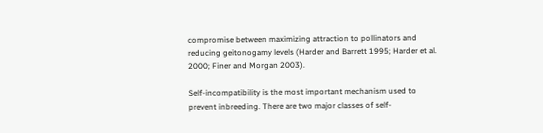compromise between maximizing attraction to pollinators and reducing geitonogamy levels (Harder and Barrett 1995; Harder et al. 2000; Finer and Morgan 2003).

Self-incompatibility is the most important mechanism used to prevent inbreeding. There are two major classes of self-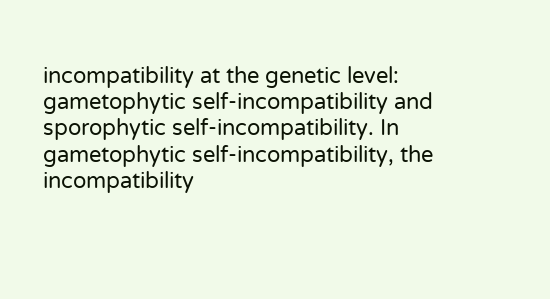incompatibility at the genetic level: gametophytic self-incompatibility and sporophytic self-incompatibility. In gametophytic self-incompatibility, the incompatibility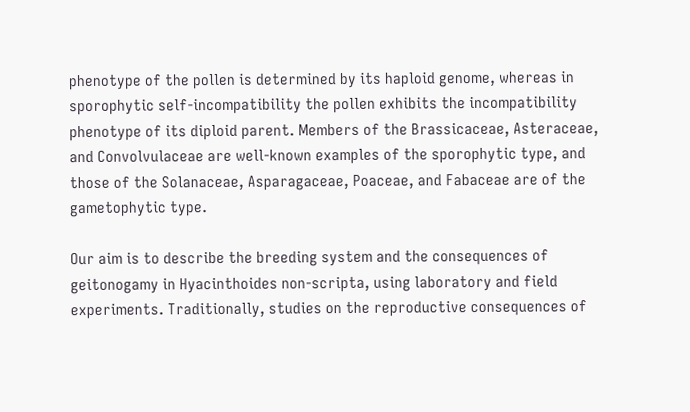phenotype of the pollen is determined by its haploid genome, whereas in sporophytic self-incompatibility the pollen exhibits the incompatibility phenotype of its diploid parent. Members of the Brassicaceae, Asteraceae, and Convolvulaceae are well-known examples of the sporophytic type, and those of the Solanaceae, Asparagaceae, Poaceae, and Fabaceae are of the gametophytic type.

Our aim is to describe the breeding system and the consequences of geitonogamy in Hyacinthoides non-scripta, using laboratory and field experiments. Traditionally, studies on the reproductive consequences of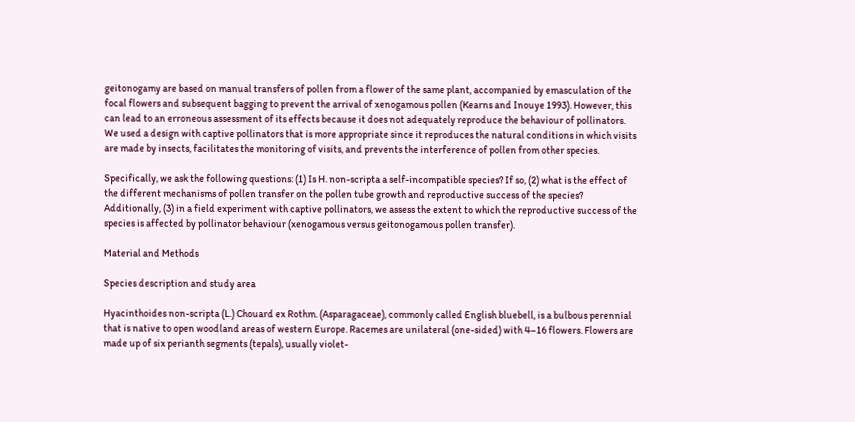geitonogamy are based on manual transfers of pollen from a flower of the same plant, accompanied by emasculation of the focal flowers and subsequent bagging to prevent the arrival of xenogamous pollen (Kearns and Inouye 1993). However, this can lead to an erroneous assessment of its effects because it does not adequately reproduce the behaviour of pollinators. We used a design with captive pollinators that is more appropriate since it reproduces the natural conditions in which visits are made by insects, facilitates the monitoring of visits, and prevents the interference of pollen from other species.

Specifically, we ask the following questions: (1) Is H. non-scripta a self-incompatible species? If so, (2) what is the effect of the different mechanisms of pollen transfer on the pollen tube growth and reproductive success of the species? Additionally, (3) in a field experiment with captive pollinators, we assess the extent to which the reproductive success of the species is affected by pollinator behaviour (xenogamous versus geitonogamous pollen transfer).

Material and Methods

Species description and study area

Hyacinthoides non-scripta (L.) Chouard ex Rothm. (Asparagaceae), commonly called English bluebell, is a bulbous perennial that is native to open woodland areas of western Europe. Racemes are unilateral (one-sided) with 4–16 flowers. Flowers are made up of six perianth segments (tepals), usually violet-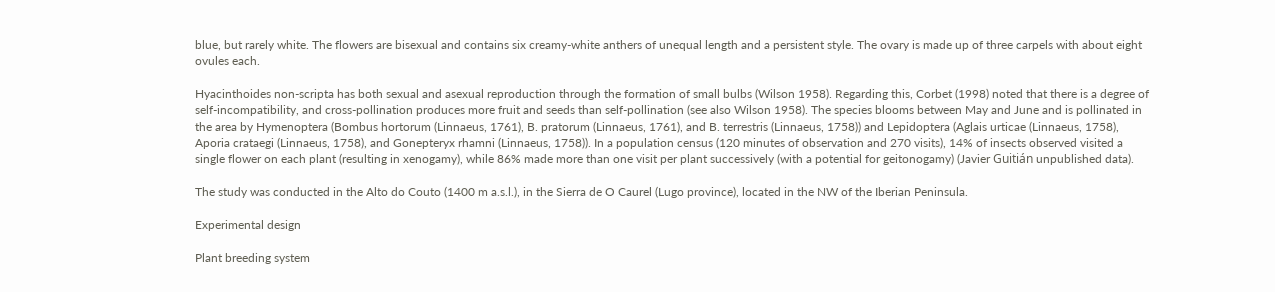blue, but rarely white. The flowers are bisexual and contains six creamy-white anthers of unequal length and a persistent style. The ovary is made up of three carpels with about eight ovules each.

Hyacinthoides non-scripta has both sexual and asexual reproduction through the formation of small bulbs (Wilson 1958). Regarding this, Corbet (1998) noted that there is a degree of self-incompatibility, and cross-pollination produces more fruit and seeds than self-pollination (see also Wilson 1958). The species blooms between May and June and is pollinated in the area by Hymenoptera (Bombus hortorum (Linnaeus, 1761), B. pratorum (Linnaeus, 1761), and B. terrestris (Linnaeus, 1758)) and Lepidoptera (Aglais urticae (Linnaeus, 1758), Aporia crataegi (Linnaeus, 1758), and Gonepteryx rhamni (Linnaeus, 1758)). In a population census (120 minutes of observation and 270 visits), 14% of insects observed visited a single flower on each plant (resulting in xenogamy), while 86% made more than one visit per plant successively (with a potential for geitonogamy) (Javier Guitián unpublished data).

The study was conducted in the Alto do Couto (1400 m a.s.l.), in the Sierra de O Caurel (Lugo province), located in the NW of the Iberian Peninsula.

Experimental design

Plant breeding system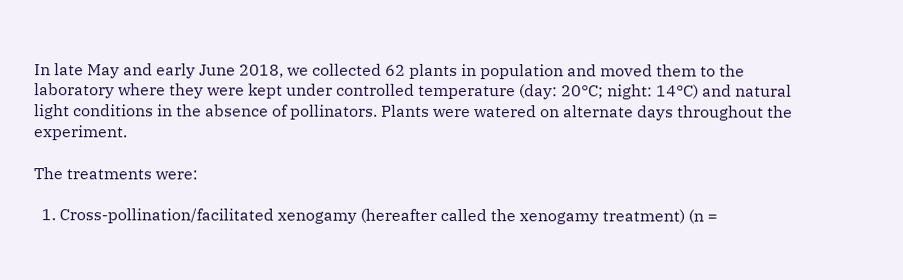In late May and early June 2018, we collected 62 plants in population and moved them to the laboratory where they were kept under controlled temperature (day: 20°C; night: 14°C) and natural light conditions in the absence of pollinators. Plants were watered on alternate days throughout the experiment.

The treatments were:

  1. Cross-pollination/facilitated xenogamy (hereafter called the xenogamy treatment) (n =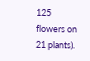125 flowers on 21 plants).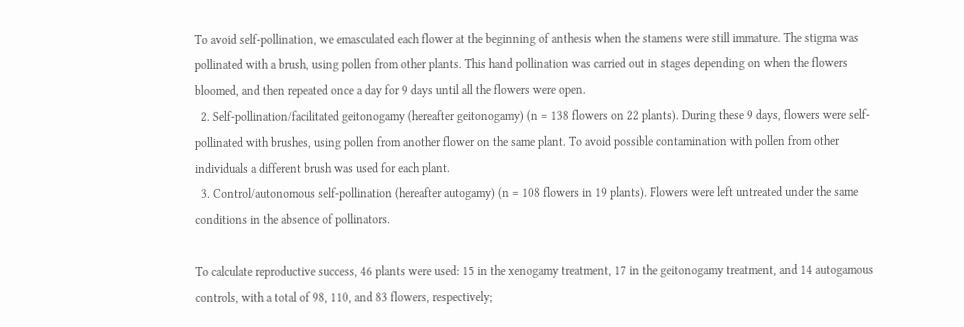To avoid self-pollination, we emasculated each flower at the beginning of anthesis when the stamens were still immature. The stigma was pollinated with a brush, using pollen from other plants. This hand pollination was carried out in stages depending on when the flowers bloomed, and then repeated once a day for 9 days until all the flowers were open.
  2. Self-pollination/facilitated geitonogamy (hereafter geitonogamy) (n = 138 flowers on 22 plants). During these 9 days, flowers were self-pollinated with brushes, using pollen from another flower on the same plant. To avoid possible contamination with pollen from other individuals a different brush was used for each plant.
  3. Control/autonomous self-pollination (hereafter autogamy) (n = 108 flowers in 19 plants). Flowers were left untreated under the same conditions in the absence of pollinators.

To calculate reproductive success, 46 plants were used: 15 in the xenogamy treatment, 17 in the geitonogamy treatment, and 14 autogamous controls, with a total of 98, 110, and 83 flowers, respectively;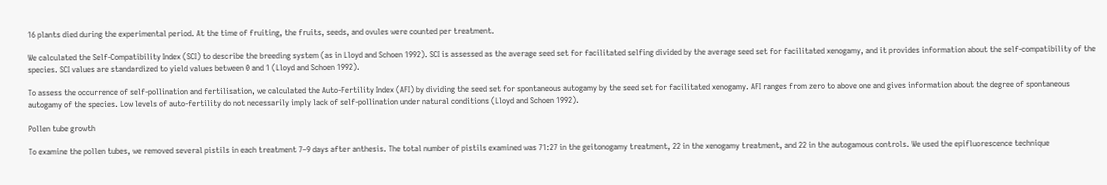16 plants died during the experimental period. At the time of fruiting, the fruits, seeds, and ovules were counted per treatment.

We calculated the Self-Compatibility Index (SCI) to describe the breeding system (as in Lloyd and Schoen 1992). SCI is assessed as the average seed set for facilitated selfing divided by the average seed set for facilitated xenogamy, and it provides information about the self-compatibility of the species. SCI values are standardized to yield values between 0 and 1 (Lloyd and Schoen 1992).

To assess the occurrence of self-pollination and fertilisation, we calculated the Auto-Fertility Index (AFI) by dividing the seed set for spontaneous autogamy by the seed set for facilitated xenogamy. AFI ranges from zero to above one and gives information about the degree of spontaneous autogamy of the species. Low levels of auto-fertility do not necessarily imply lack of self-pollination under natural conditions (Lloyd and Schoen 1992).

Pollen tube growth

To examine the pollen tubes, we removed several pistils in each treatment 7–9 days after anthesis. The total number of pistils examined was 71:27 in the geitonogamy treatment, 22 in the xenogamy treatment, and 22 in the autogamous controls. We used the epifluorescence technique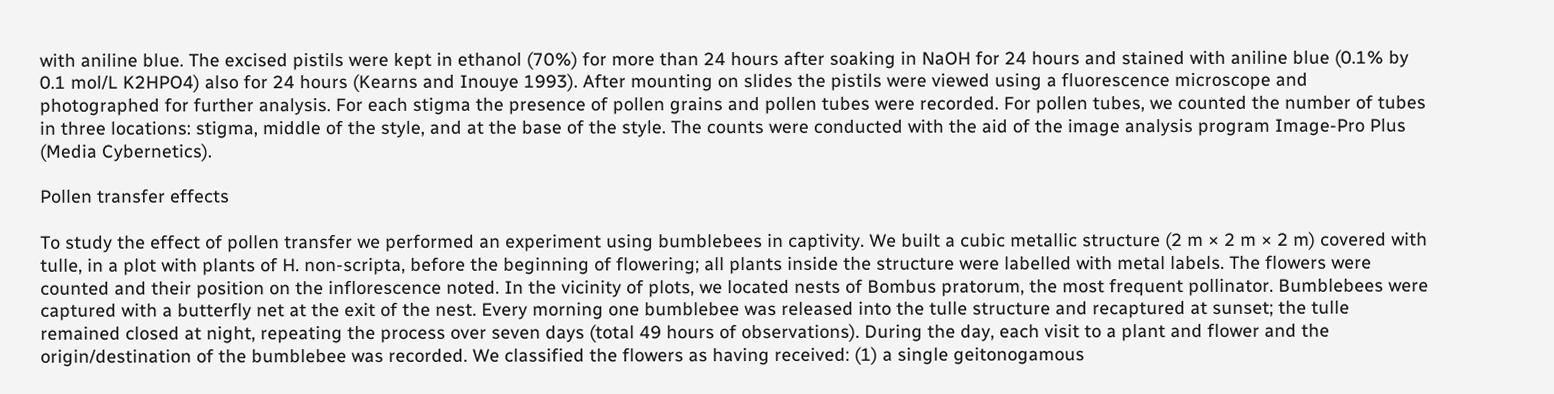with aniline blue. The excised pistils were kept in ethanol (70%) for more than 24 hours after soaking in NaOH for 24 hours and stained with aniline blue (0.1% by 0.1 mol/L K2HPO4) also for 24 hours (Kearns and Inouye 1993). After mounting on slides the pistils were viewed using a fluorescence microscope and photographed for further analysis. For each stigma the presence of pollen grains and pollen tubes were recorded. For pollen tubes, we counted the number of tubes in three locations: stigma, middle of the style, and at the base of the style. The counts were conducted with the aid of the image analysis program Image-Pro Plus (Media Cybernetics).

Pollen transfer effects

To study the effect of pollen transfer we performed an experiment using bumblebees in captivity. We built a cubic metallic structure (2 m × 2 m × 2 m) covered with tulle, in a plot with plants of H. non-scripta, before the beginning of flowering; all plants inside the structure were labelled with metal labels. The flowers were counted and their position on the inflorescence noted. In the vicinity of plots, we located nests of Bombus pratorum, the most frequent pollinator. Bumblebees were captured with a butterfly net at the exit of the nest. Every morning one bumblebee was released into the tulle structure and recaptured at sunset; the tulle remained closed at night, repeating the process over seven days (total 49 hours of observations). During the day, each visit to a plant and flower and the origin/destination of the bumblebee was recorded. We classified the flowers as having received: (1) a single geitonogamous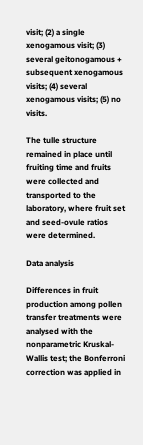visit; (2) a single xenogamous visit; (3) several geitonogamous + subsequent xenogamous visits; (4) several xenogamous visits; (5) no visits.

The tulle structure remained in place until fruiting time and fruits were collected and transported to the laboratory, where fruit set and seed-ovule ratios were determined.

Data analysis

Differences in fruit production among pollen transfer treatments were analysed with the nonparametric Kruskal-Wallis test; the Bonferroni correction was applied in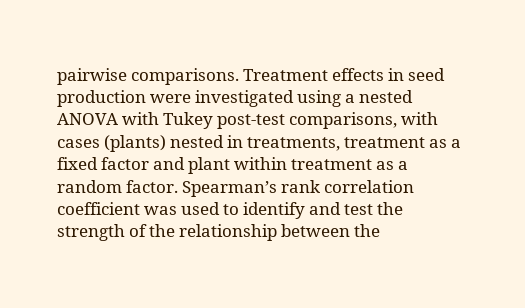pairwise comparisons. Treatment effects in seed production were investigated using a nested ANOVA with Tukey post-test comparisons, with cases (plants) nested in treatments, treatment as a fixed factor and plant within treatment as a random factor. Spearman’s rank correlation coefficient was used to identify and test the strength of the relationship between the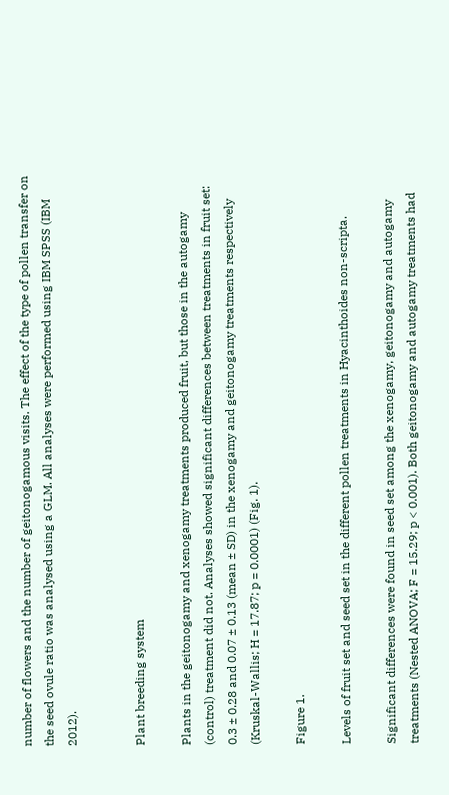number of flowers and the number of geitonogamous visits. The effect of the type of pollen transfer on the seed ovule ratio was analysed using a GLM. All analyses were performed using IBM SPSS (IBM 2012).


Plant breeding system

Plants in the geitonogamy and xenogamy treatments produced fruit, but those in the autogamy (control) treatment did not. Analyses showed significant differences between treatments in fruit set: 0.3 ± 0.28 and 0.07 ± 0.13 (mean ± SD) in the xenogamy and geitonogamy treatments respectively (Kruskal-Wallis; H = 17.87; p = 0.0001) (Fig. 1).

Figure 1.

Levels of fruit set and seed set in the different pollen treatments in Hyacinthoides non-scripta.

Significant differences were found in seed set among the xenogamy, geitonogamy and autogamy treatments (Nested ANOVA; F = 15.29; p < 0.001). Both geitonogamy and autogamy treatments had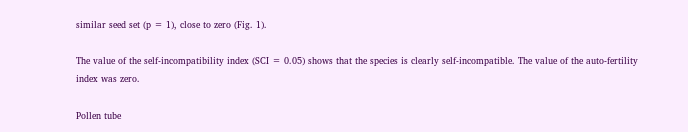similar seed set (p = 1), close to zero (Fig. 1).

The value of the self-incompatibility index (SCI = 0.05) shows that the species is clearly self-incompatible. The value of the auto-fertility index was zero.

Pollen tube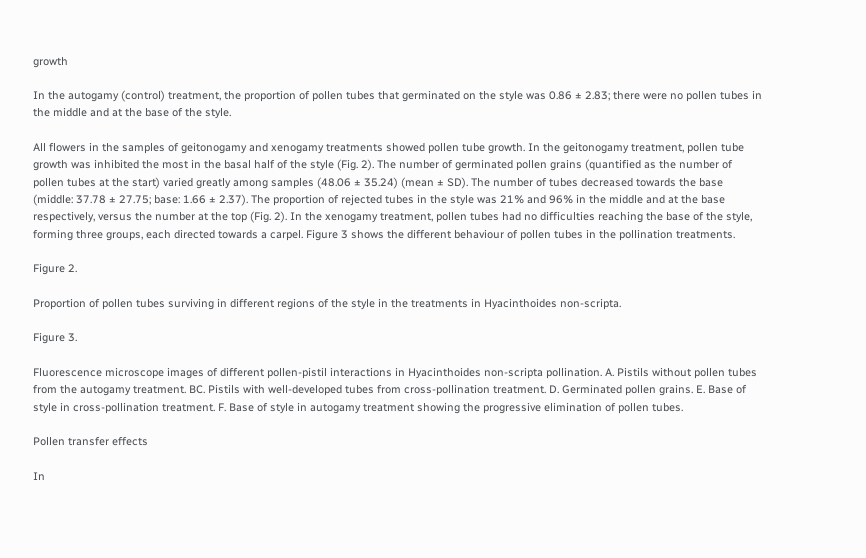growth

In the autogamy (control) treatment, the proportion of pollen tubes that germinated on the style was 0.86 ± 2.83; there were no pollen tubes in the middle and at the base of the style.

All flowers in the samples of geitonogamy and xenogamy treatments showed pollen tube growth. In the geitonogamy treatment, pollen tube growth was inhibited the most in the basal half of the style (Fig. 2). The number of germinated pollen grains (quantified as the number of pollen tubes at the start) varied greatly among samples (48.06 ± 35.24) (mean ± SD). The number of tubes decreased towards the base (middle: 37.78 ± 27.75; base: 1.66 ± 2.37). The proportion of rejected tubes in the style was 21% and 96% in the middle and at the base respectively, versus the number at the top (Fig. 2). In the xenogamy treatment, pollen tubes had no difficulties reaching the base of the style, forming three groups, each directed towards a carpel. Figure 3 shows the different behaviour of pollen tubes in the pollination treatments.

Figure 2.

Proportion of pollen tubes surviving in different regions of the style in the treatments in Hyacinthoides non-scripta.

Figure 3.

Fluorescence microscope images of different pollen-pistil interactions in Hyacinthoides non-scripta pollination. A. Pistils without pollen tubes from the autogamy treatment. BC. Pistils with well-developed tubes from cross-pollination treatment. D. Germinated pollen grains. E. Base of style in cross-pollination treatment. F. Base of style in autogamy treatment showing the progressive elimination of pollen tubes.

Pollen transfer effects

In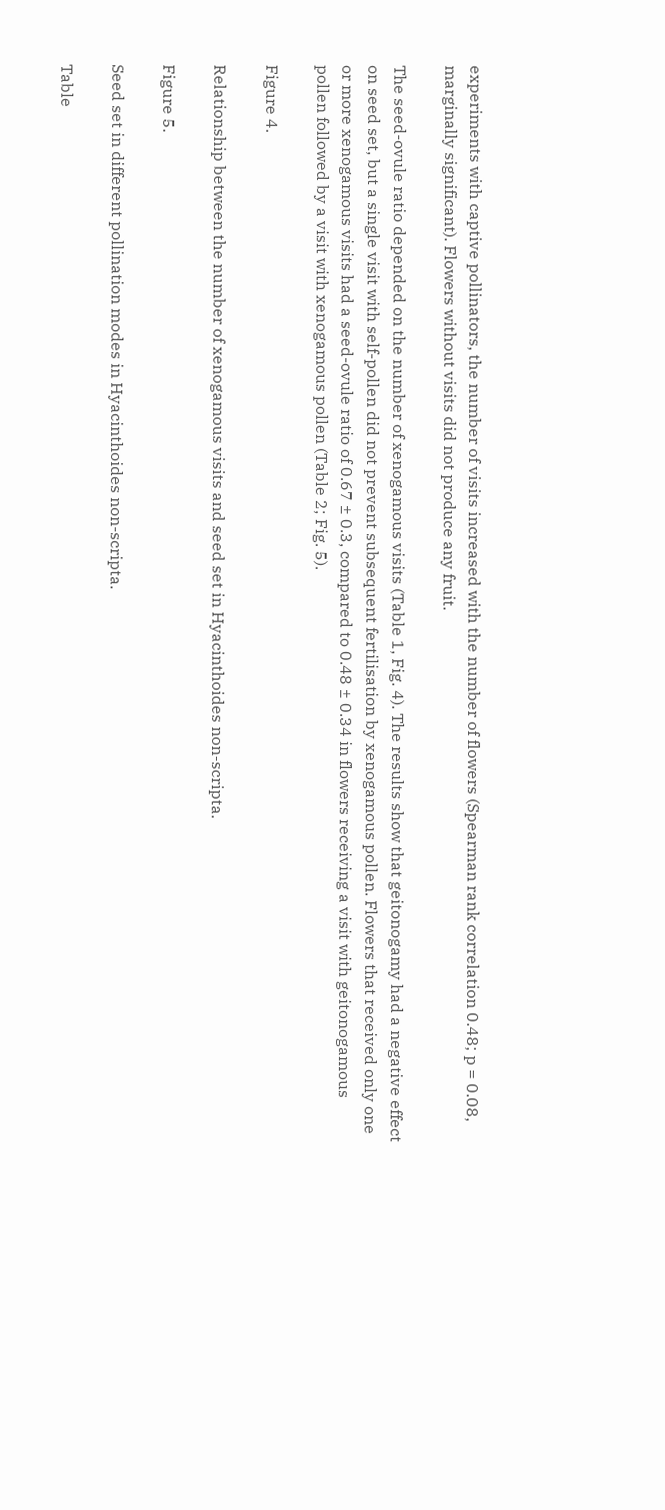experiments with captive pollinators, the number of visits increased with the number of flowers (Spearman rank correlation 0.48; p = 0.08, marginally significant). Flowers without visits did not produce any fruit.

The seed-ovule ratio depended on the number of xenogamous visits (Table 1, Fig. 4). The results show that geitonogamy had a negative effect on seed set, but a single visit with self-pollen did not prevent subsequent fertilisation by xenogamous pollen. Flowers that received only one or more xenogamous visits had a seed-ovule ratio of 0.67 ± 0.3, compared to 0.48 ± 0.34 in flowers receiving a visit with geitonogamous pollen followed by a visit with xenogamous pollen (Table 2; Fig. 5).

Figure 4.

Relationship between the number of xenogamous visits and seed set in Hyacinthoides non-scripta.

Figure 5.

Seed set in different pollination modes in Hyacinthoides non-scripta.

Table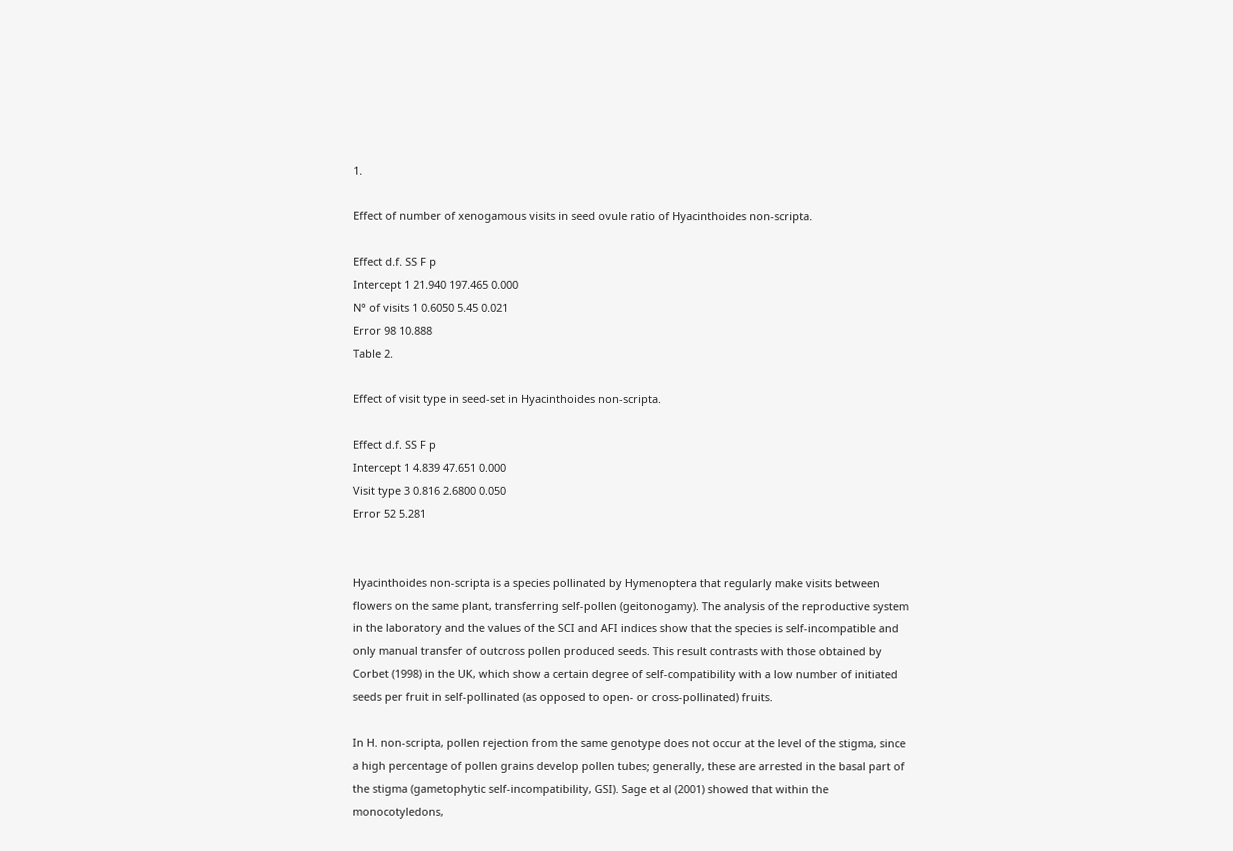1.

Effect of number of xenogamous visits in seed ovule ratio of Hyacinthoides non-scripta.

Effect d.f. SS F p
Intercept 1 21.940 197.465 0.000
N° of visits 1 0.6050 5.45 0.021
Error 98 10.888
Table 2.

Effect of visit type in seed-set in Hyacinthoides non-scripta.

Effect d.f. SS F p
Intercept 1 4.839 47.651 0.000
Visit type 3 0.816 2.6800 0.050
Error 52 5.281


Hyacinthoides non-scripta is a species pollinated by Hymenoptera that regularly make visits between flowers on the same plant, transferring self-pollen (geitonogamy). The analysis of the reproductive system in the laboratory and the values of the SCI and AFI indices show that the species is self-incompatible and only manual transfer of outcross pollen produced seeds. This result contrasts with those obtained by Corbet (1998) in the UK, which show a certain degree of self-compatibility with a low number of initiated seeds per fruit in self-pollinated (as opposed to open- or cross-pollinated) fruits.

In H. non-scripta, pollen rejection from the same genotype does not occur at the level of the stigma, since a high percentage of pollen grains develop pollen tubes; generally, these are arrested in the basal part of the stigma (gametophytic self-incompatibility, GSI). Sage et al (2001) showed that within the monocotyledons,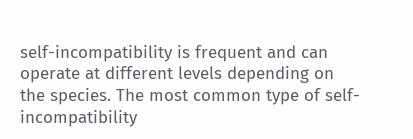self-incompatibility is frequent and can operate at different levels depending on the species. The most common type of self-incompatibility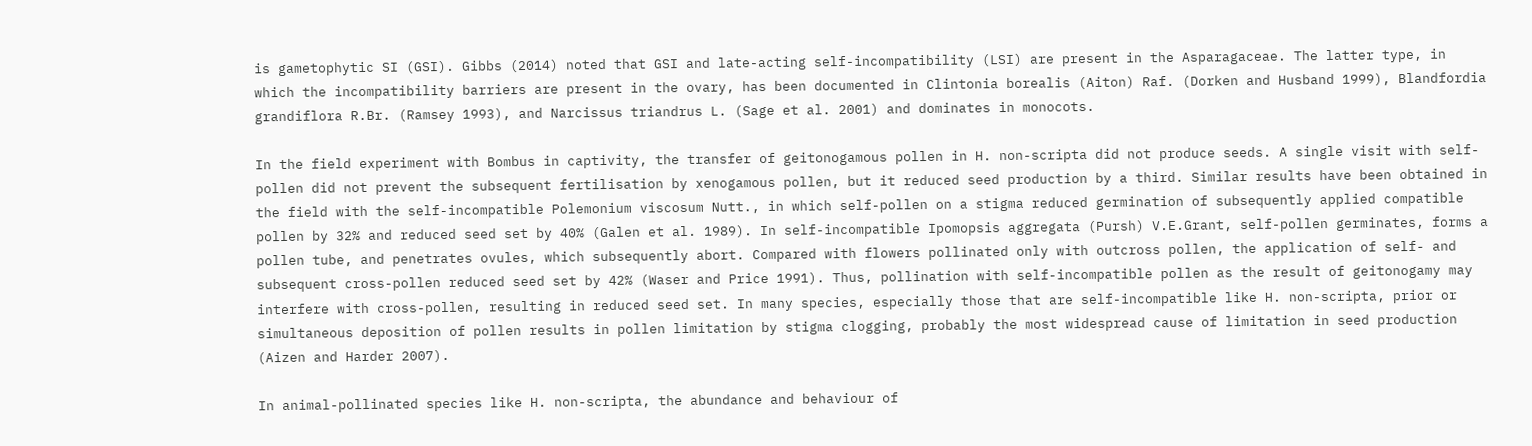is gametophytic SI (GSI). Gibbs (2014) noted that GSI and late-acting self-incompatibility (LSI) are present in the Asparagaceae. The latter type, in which the incompatibility barriers are present in the ovary, has been documented in Clintonia borealis (Aiton) Raf. (Dorken and Husband 1999), Blandfordia grandiflora R.Br. (Ramsey 1993), and Narcissus triandrus L. (Sage et al. 2001) and dominates in monocots.

In the field experiment with Bombus in captivity, the transfer of geitonogamous pollen in H. non-scripta did not produce seeds. A single visit with self-pollen did not prevent the subsequent fertilisation by xenogamous pollen, but it reduced seed production by a third. Similar results have been obtained in the field with the self-incompatible Polemonium viscosum Nutt., in which self-pollen on a stigma reduced germination of subsequently applied compatible pollen by 32% and reduced seed set by 40% (Galen et al. 1989). In self-incompatible Ipomopsis aggregata (Pursh) V.E.Grant, self-pollen germinates, forms a pollen tube, and penetrates ovules, which subsequently abort. Compared with flowers pollinated only with outcross pollen, the application of self- and subsequent cross-pollen reduced seed set by 42% (Waser and Price 1991). Thus, pollination with self-incompatible pollen as the result of geitonogamy may interfere with cross-pollen, resulting in reduced seed set. In many species, especially those that are self-incompatible like H. non-scripta, prior or simultaneous deposition of pollen results in pollen limitation by stigma clogging, probably the most widespread cause of limitation in seed production (Aizen and Harder 2007).

In animal-pollinated species like H. non-scripta, the abundance and behaviour of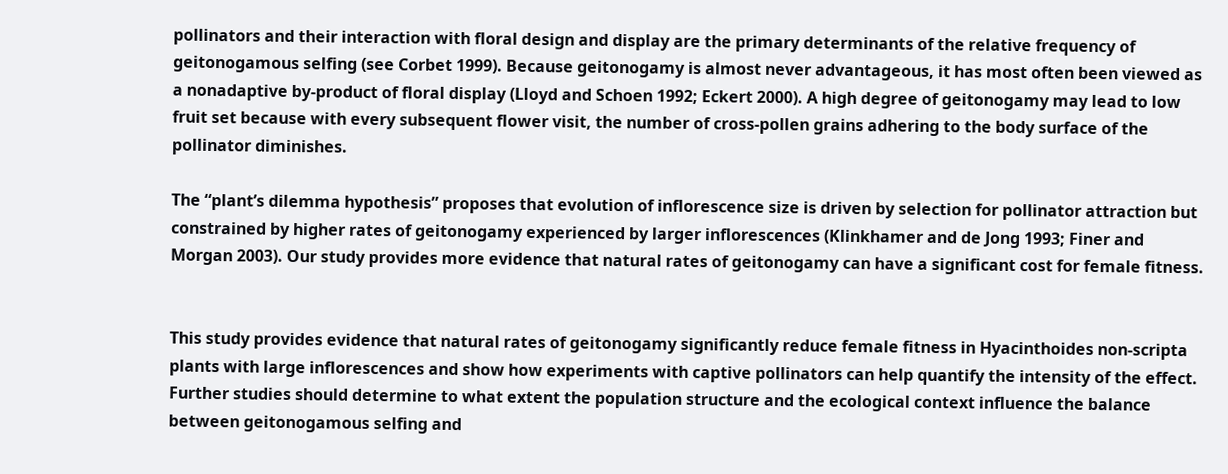pollinators and their interaction with floral design and display are the primary determinants of the relative frequency of geitonogamous selfing (see Corbet 1999). Because geitonogamy is almost never advantageous, it has most often been viewed as a nonadaptive by-product of floral display (Lloyd and Schoen 1992; Eckert 2000). A high degree of geitonogamy may lead to low fruit set because with every subsequent flower visit, the number of cross-pollen grains adhering to the body surface of the pollinator diminishes.

The “plant’s dilemma hypothesis” proposes that evolution of inflorescence size is driven by selection for pollinator attraction but constrained by higher rates of geitonogamy experienced by larger inflorescences (Klinkhamer and de Jong 1993; Finer and Morgan 2003). Our study provides more evidence that natural rates of geitonogamy can have a significant cost for female fitness.


This study provides evidence that natural rates of geitonogamy significantly reduce female fitness in Hyacinthoides non-scripta plants with large inflorescences and show how experiments with captive pollinators can help quantify the intensity of the effect. Further studies should determine to what extent the population structure and the ecological context influence the balance between geitonogamous selfing and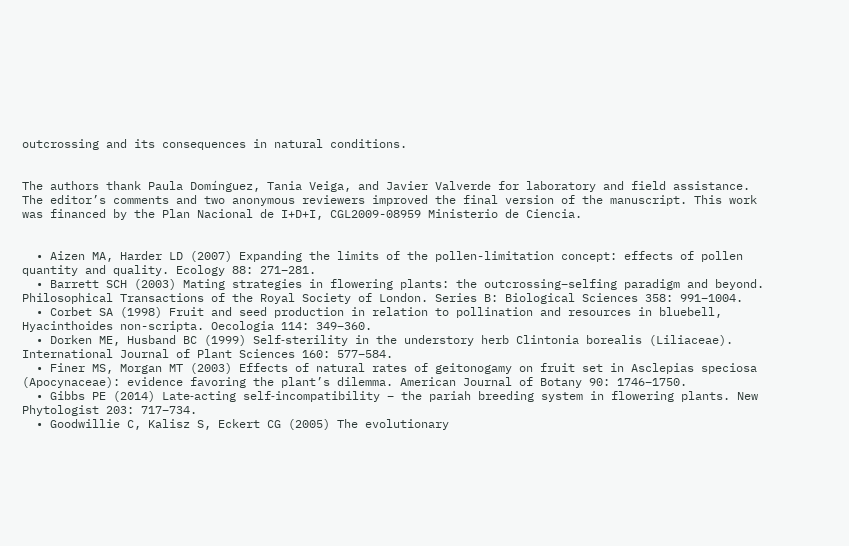outcrossing and its consequences in natural conditions.


The authors thank Paula Domínguez, Tania Veiga, and Javier Valverde for laboratory and field assistance. The editor’s comments and two anonymous reviewers improved the final version of the manuscript. This work was financed by the Plan Nacional de I+D+I, CGL2009-08959 Ministerio de Ciencia.


  • Aizen MA, Harder LD (2007) Expanding the limits of the pollen-limitation concept: effects of pollen quantity and quality. Ecology 88: 271–281.
  • Barrett SCH (2003) Mating strategies in flowering plants: the outcrossing–selfing paradigm and beyond. Philosophical Transactions of the Royal Society of London. Series B: Biological Sciences 358: 991–1004.
  • Corbet SA (1998) Fruit and seed production in relation to pollination and resources in bluebell, Hyacinthoides non-scripta. Oecologia 114: 349–360.
  • Dorken ME, Husband BC (1999) Self‐sterility in the understory herb Clintonia borealis (Liliaceae). International Journal of Plant Sciences 160: 577–584.
  • Finer MS, Morgan MT (2003) Effects of natural rates of geitonogamy on fruit set in Asclepias speciosa (Apocynaceae): evidence favoring the plant’s dilemma. American Journal of Botany 90: 1746–1750.
  • Gibbs PE (2014) Late‐acting self‐incompatibility – the pariah breeding system in flowering plants. New Phytologist 203: 717–734.
  • Goodwillie C, Kalisz S, Eckert CG (2005) The evolutionary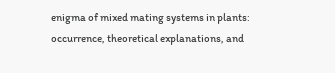enigma of mixed mating systems in plants: occurrence, theoretical explanations, and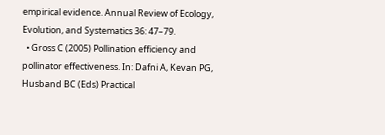empirical evidence. Annual Review of Ecology, Evolution, and Systematics 36: 47–79.
  • Gross C (2005) Pollination efficiency and pollinator effectiveness. In: Dafni A, Kevan PG, Husband BC (Eds) Practical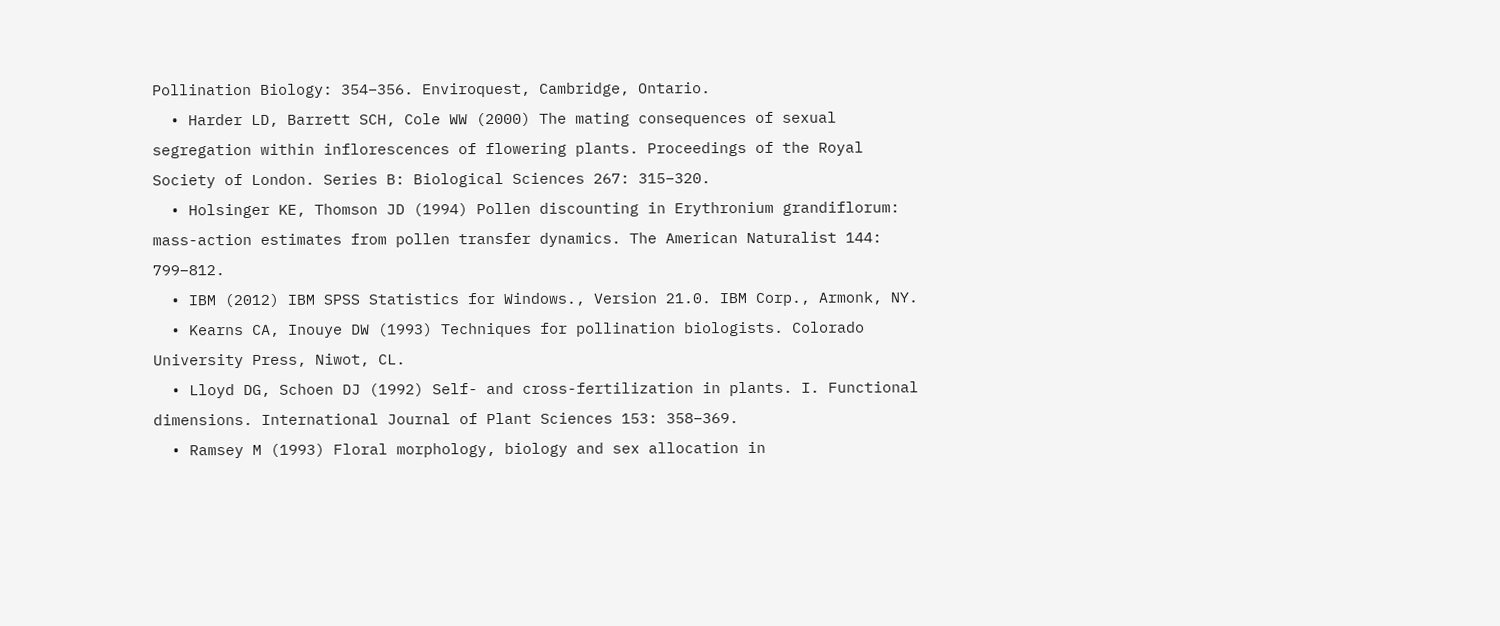Pollination Biology: 354–356. Enviroquest, Cambridge, Ontario.
  • Harder LD, Barrett SCH, Cole WW (2000) The mating consequences of sexual segregation within inflorescences of flowering plants. Proceedings of the Royal Society of London. Series B: Biological Sciences 267: 315–320.
  • Holsinger KE, Thomson JD (1994) Pollen discounting in Erythronium grandiflorum: mass-action estimates from pollen transfer dynamics. The American Naturalist 144: 799–812.
  • IBM (2012) IBM SPSS Statistics for Windows., Version 21.0. IBM Corp., Armonk, NY.
  • Kearns CA, Inouye DW (1993) Techniques for pollination biologists. Colorado University Press, Niwot, CL.
  • Lloyd DG, Schoen DJ (1992) Self- and cross-fertilization in plants. I. Functional dimensions. International Journal of Plant Sciences 153: 358–369.
  • Ramsey M (1993) Floral morphology, biology and sex allocation in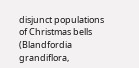disjunct populations of Christmas bells (Blandfordia grandiflora,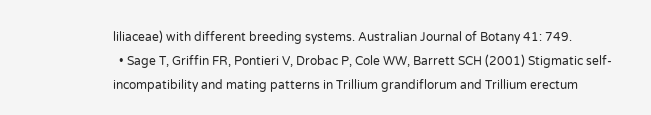liliaceae) with different breeding systems. Australian Journal of Botany 41: 749.
  • Sage T, Griffin FR, Pontieri V, Drobac P, Cole WW, Barrett SCH (2001) Stigmatic self-incompatibility and mating patterns in Trillium grandiflorum and Trillium erectum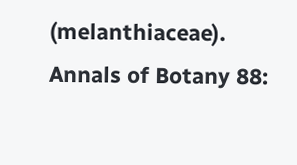(melanthiaceae). Annals of Botany 88: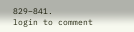829–841.
login to comment